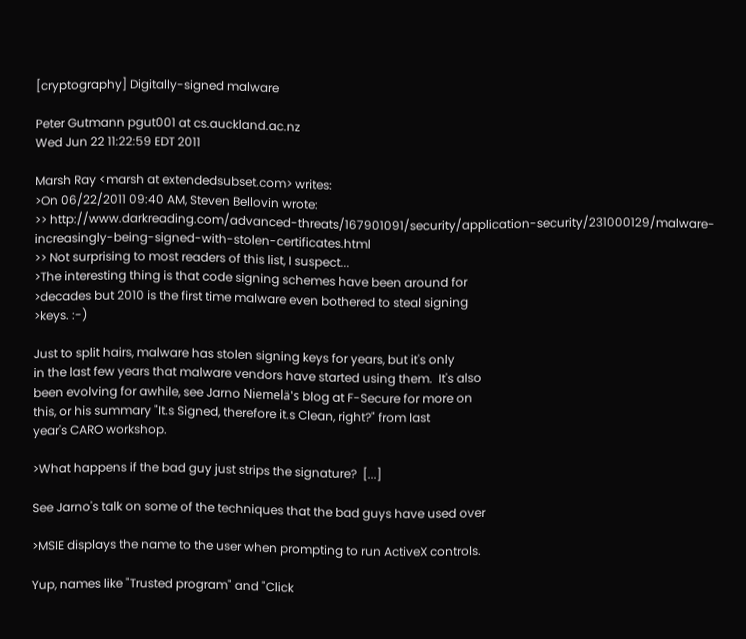[cryptography] Digitally-signed malware

Peter Gutmann pgut001 at cs.auckland.ac.nz
Wed Jun 22 11:22:59 EDT 2011

Marsh Ray <marsh at extendedsubset.com> writes:
>On 06/22/2011 09:40 AM, Steven Bellovin wrote:
>> http://www.darkreading.com/advanced-threats/167901091/security/application-security/231000129/malware-increasingly-being-signed-with-stolen-certificates.html
>> Not surprising to most readers of this list, I suspect...
>The interesting thing is that code signing schemes have been around for
>decades but 2010 is the first time malware even bothered to steal signing
>keys. :-)

Just to split hairs, malware has stolen signing keys for years, but it's only
in the last few years that malware vendors have started using them.  It's also
been evolving for awhile, see Jarno Niemelä's blog at F-Secure for more on
this, or his summary "It.s Signed, therefore it.s Clean, right?" from last
year's CARO workshop.

>What happens if the bad guy just strips the signature?  [...]

See Jarno's talk on some of the techniques that the bad guys have used over

>MSIE displays the name to the user when prompting to run ActiveX controls.

Yup, names like "Trusted program" and "Click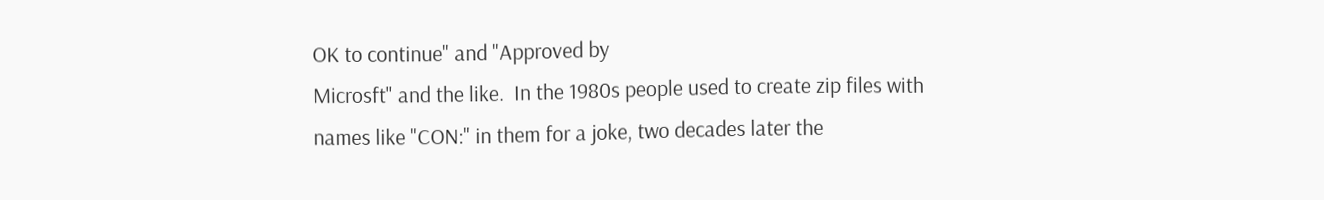OK to continue" and "Approved by
Microsft" and the like.  In the 1980s people used to create zip files with
names like "CON:" in them for a joke, two decades later the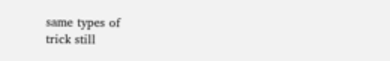same types of
trick still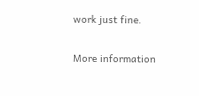work just fine.


More information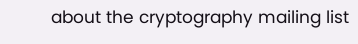about the cryptography mailing list